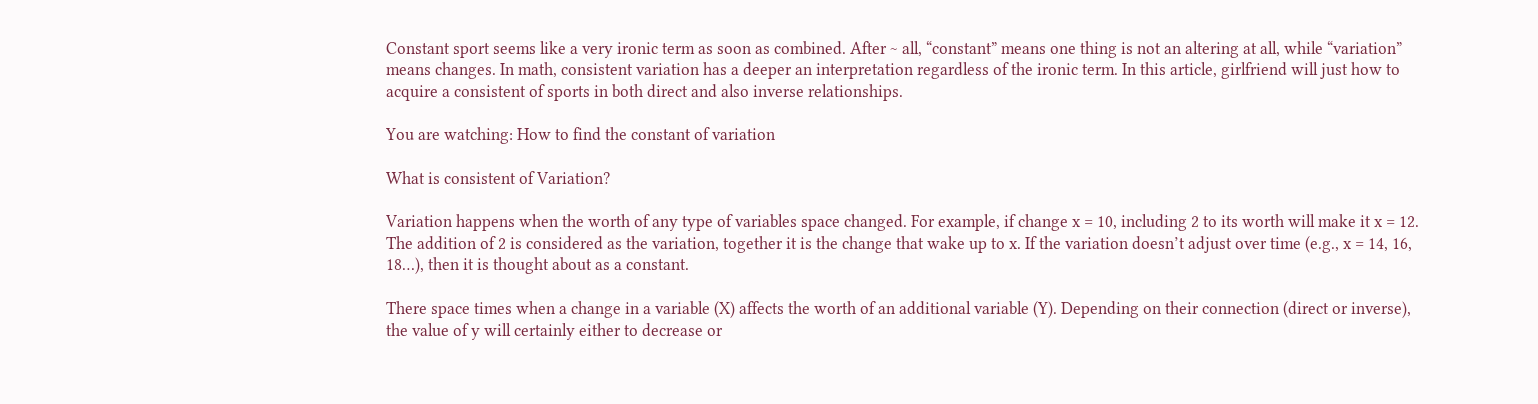Constant sport seems like a very ironic term as soon as combined. After ~ all, “constant” means one thing is not an altering at all, while “variation” means changes. In math, consistent variation has a deeper an interpretation regardless of the ironic term. In this article, girlfriend will just how to acquire a consistent of sports in both direct and also inverse relationships.

You are watching: How to find the constant of variation

What is consistent of Variation?

Variation happens when the worth of any type of variables space changed. For example, if change x = 10, including 2 to its worth will make it x = 12. The addition of 2 is considered as the variation, together it is the change that wake up to x. If the variation doesn’t adjust over time (e.g., x = 14, 16, 18…), then it is thought about as a constant.

There space times when a change in a variable (X) affects the worth of an additional variable (Y). Depending on their connection (direct or inverse), the value of y will certainly either to decrease or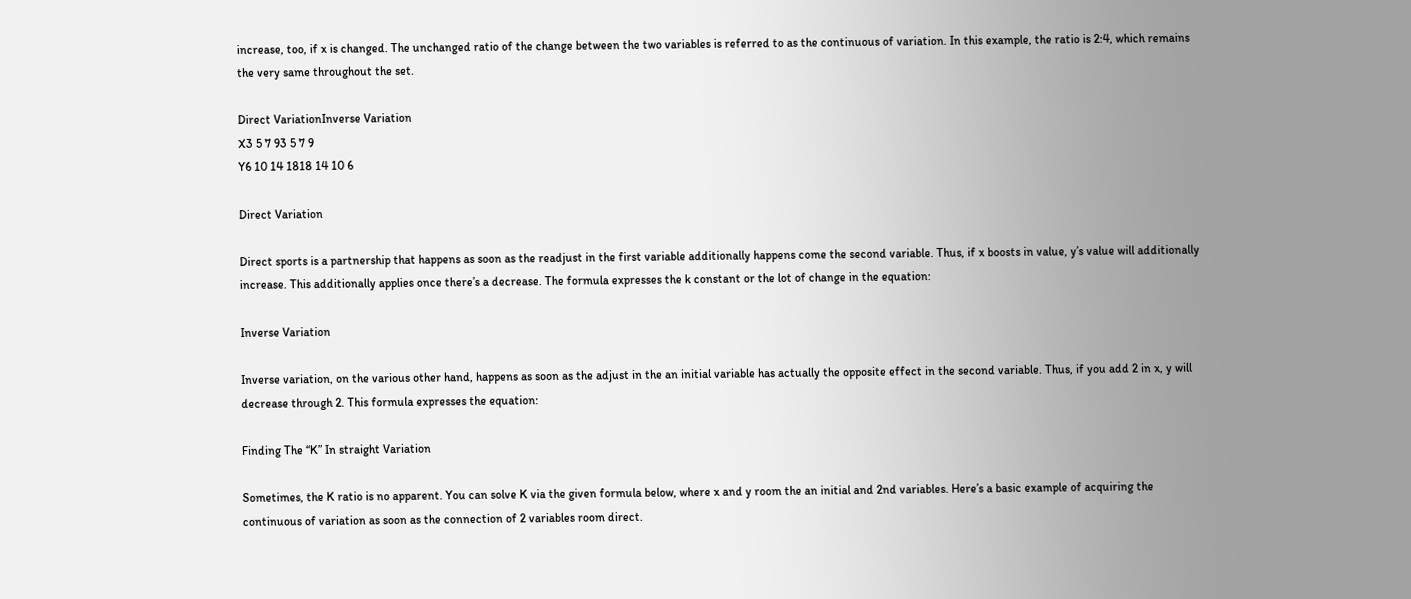increase, too, if x is changed. The unchanged ratio of the change between the two variables is referred to as the continuous of variation. In this example, the ratio is 2:4, which remains the very same throughout the set.

Direct VariationInverse Variation
X3 5 7 93 5 7 9
Y6 10 14 1818 14 10 6

Direct Variation

Direct sports is a partnership that happens as soon as the readjust in the first variable additionally happens come the second variable. Thus, if x boosts in value, y’s value will additionally increase. This additionally applies once there’s a decrease. The formula expresses the k constant or the lot of change in the equation:

Inverse Variation

Inverse variation, on the various other hand, happens as soon as the adjust in the an initial variable has actually the opposite effect in the second variable. Thus, if you add 2 in x, y will decrease through 2. This formula expresses the equation:

Finding The “K” In straight Variation

Sometimes, the K ratio is no apparent. You can solve K via the given formula below, where x and y room the an initial and 2nd variables. Here’s a basic example of acquiring the continuous of variation as soon as the connection of 2 variables room direct.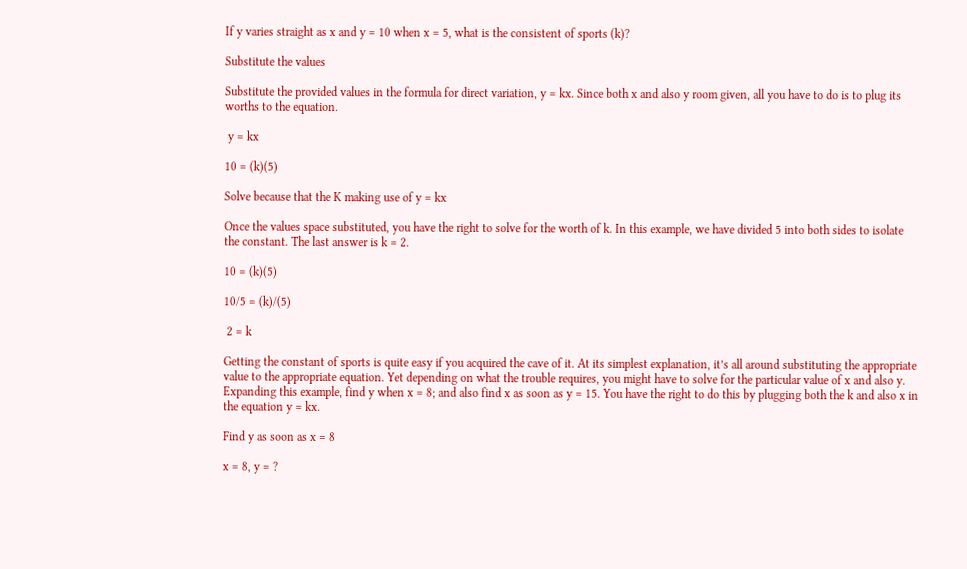If y varies straight as x and y = 10 when x = 5, what is the consistent of sports (k)?

Substitute the values

Substitute the provided values in the formula for direct variation, y = kx. Since both x and also y room given, all you have to do is to plug its worths to the equation.

 y = kx

10 = (k)(5)

Solve because that the K making use of y = kx

Once the values space substituted, you have the right to solve for the worth of k. In this example, we have divided 5 into both sides to isolate the constant. The last answer is k = 2.

10 = (k)(5)

10/5 = (k)/(5)

 2 = k

Getting the constant of sports is quite easy if you acquired the cave of it. At its simplest explanation, it’s all around substituting the appropriate value to the appropriate equation. Yet depending on what the trouble requires, you might have to solve for the particular value of x and also y. Expanding this example, find y when x = 8; and also find x as soon as y = 15. You have the right to do this by plugging both the k and also x in the equation y = kx.

Find y as soon as x = 8

x = 8, y = ?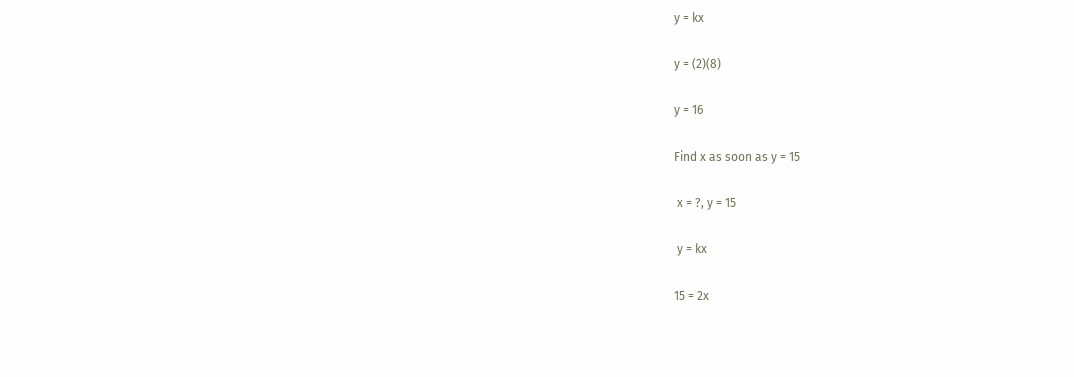y = kx

y = (2)(8)

y = 16

Find x as soon as y = 15

 x = ?, y = 15

 y = kx

15 = 2x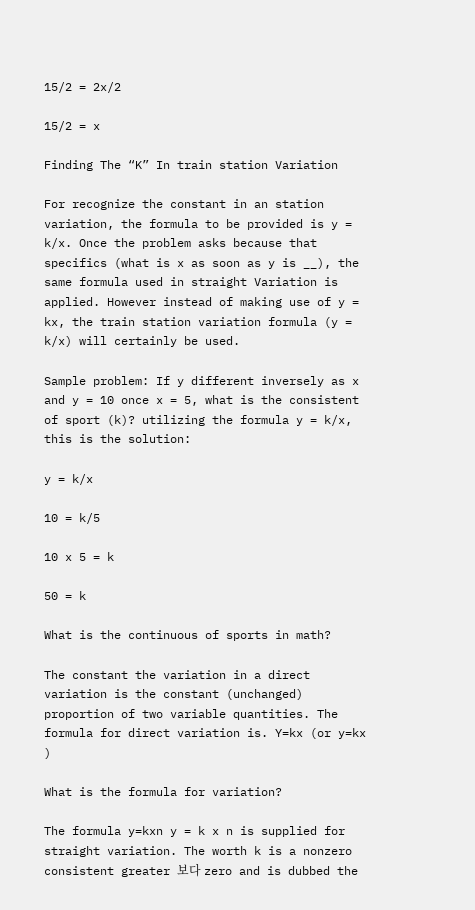15/2 = 2x/2

15/2 = x

Finding The “K” In train station Variation

For recognize the constant in an station variation, the formula to be provided is y = k/x. Once the problem asks because that specifics (what is x as soon as y is __), the same formula used in straight Variation is applied. However instead of making use of y = kx, the train station variation formula (y = k/x) will certainly be used.

Sample problem: If y different inversely as x and y = 10 once x = 5, what is the consistent of sport (k)? utilizing the formula y = k/x, this is the solution:

y = k/x

10 = k/5

10 x 5 = k

50 = k

What is the continuous of sports in math?

The constant the variation in a direct variation is the constant (unchanged) proportion of two variable quantities. The formula for direct variation is. Y=kx (or y=kx )

What is the formula for variation?

The formula y=kxn y = k x n is supplied for straight variation. The worth k is a nonzero consistent greater 보다 zero and is dubbed the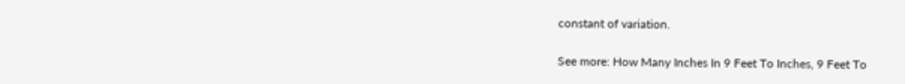constant of variation.

See more: How Many Inches In 9 Feet To Inches, 9 Feet To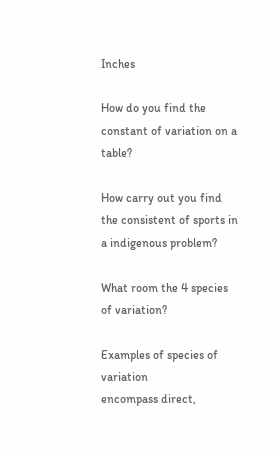Inches

How do you find the constant of variation on a table?

How carry out you find the consistent of sports in a indigenous problem?

What room the 4 species of variation?

Examples of species of variation
encompass direct,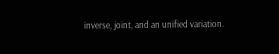inverse, joint, and an unified variation.